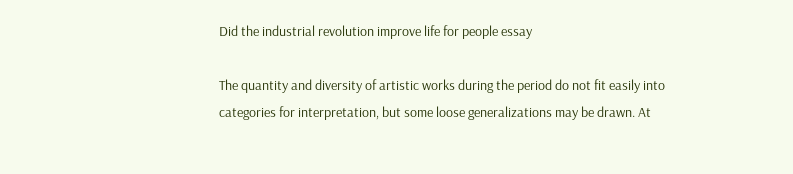Did the industrial revolution improve life for people essay

The quantity and diversity of artistic works during the period do not fit easily into categories for interpretation, but some loose generalizations may be drawn. At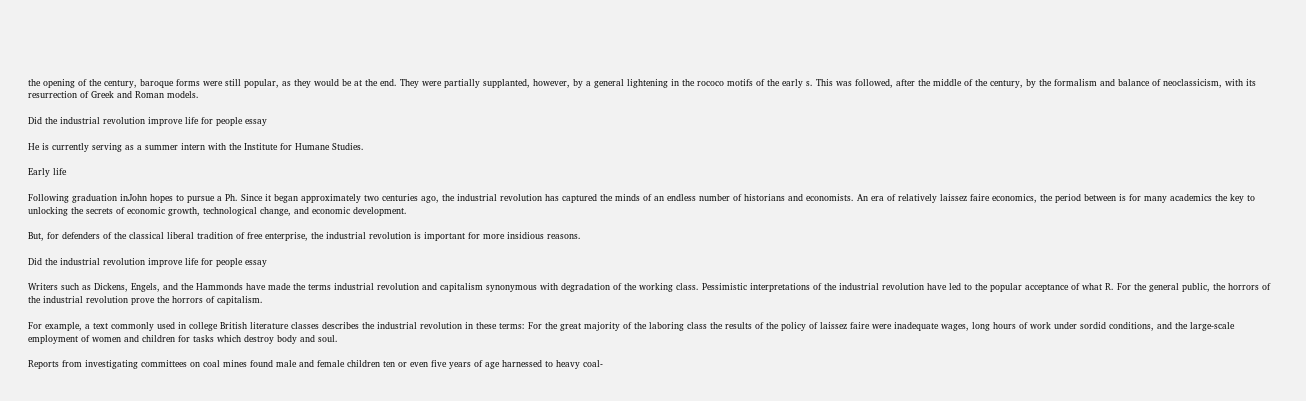the opening of the century, baroque forms were still popular, as they would be at the end. They were partially supplanted, however, by a general lightening in the rococo motifs of the early s. This was followed, after the middle of the century, by the formalism and balance of neoclassicism, with its resurrection of Greek and Roman models.

Did the industrial revolution improve life for people essay

He is currently serving as a summer intern with the Institute for Humane Studies.

Early life

Following graduation inJohn hopes to pursue a Ph. Since it began approximately two centuries ago, the industrial revolution has captured the minds of an endless number of historians and economists. An era of relatively laissez faire economics, the period between is for many academics the key to unlocking the secrets of economic growth, technological change, and economic development.

But, for defenders of the classical liberal tradition of free enterprise, the industrial revolution is important for more insidious reasons.

Did the industrial revolution improve life for people essay

Writers such as Dickens, Engels, and the Hammonds have made the terms industrial revolution and capitalism synonymous with degradation of the working class. Pessimistic interpretations of the industrial revolution have led to the popular acceptance of what R. For the general public, the horrors of the industrial revolution prove the horrors of capitalism.

For example, a text commonly used in college British literature classes describes the industrial revolution in these terms: For the great majority of the laboring class the results of the policy of laissez faire were inadequate wages, long hours of work under sordid conditions, and the large-scale employment of women and children for tasks which destroy body and soul.

Reports from investigating committees on coal mines found male and female children ten or even five years of age harnessed to heavy coal-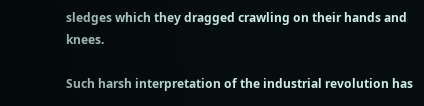sledges which they dragged crawling on their hands and knees.

Such harsh interpretation of the industrial revolution has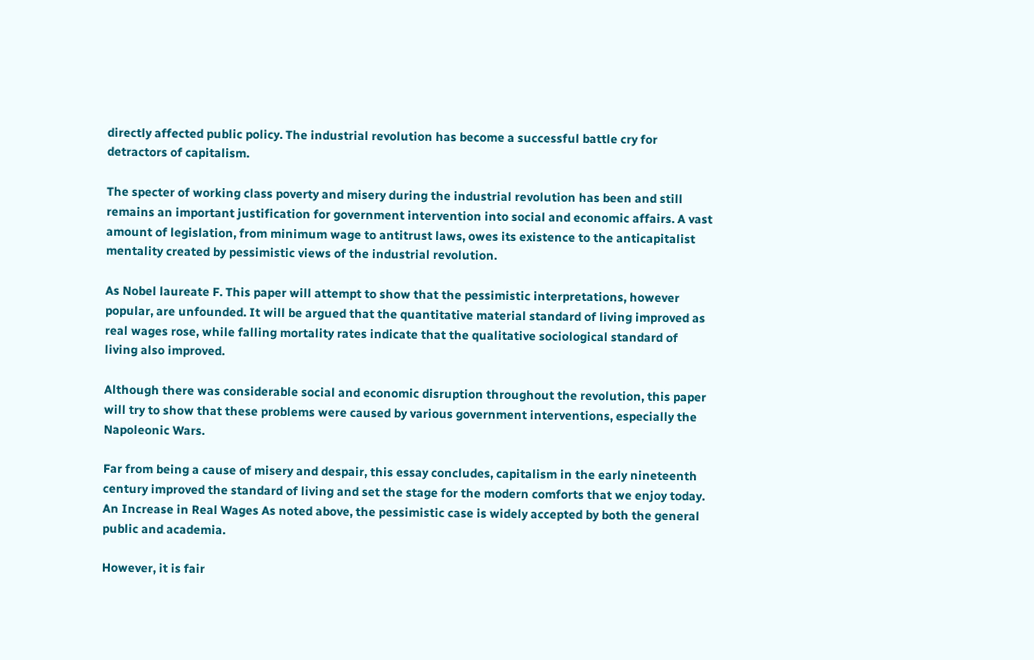directly affected public policy. The industrial revolution has become a successful battle cry for detractors of capitalism.

The specter of working class poverty and misery during the industrial revolution has been and still remains an important justification for government intervention into social and economic affairs. A vast amount of legislation, from minimum wage to antitrust laws, owes its existence to the anticapitalist mentality created by pessimistic views of the industrial revolution.

As Nobel laureate F. This paper will attempt to show that the pessimistic interpretations, however popular, are unfounded. It will be argued that the quantitative material standard of living improved as real wages rose, while falling mortality rates indicate that the qualitative sociological standard of living also improved.

Although there was considerable social and economic disruption throughout the revolution, this paper will try to show that these problems were caused by various government interventions, especially the Napoleonic Wars.

Far from being a cause of misery and despair, this essay concludes, capitalism in the early nineteenth century improved the standard of living and set the stage for the modern comforts that we enjoy today. An Increase in Real Wages As noted above, the pessimistic case is widely accepted by both the general public and academia.

However, it is fair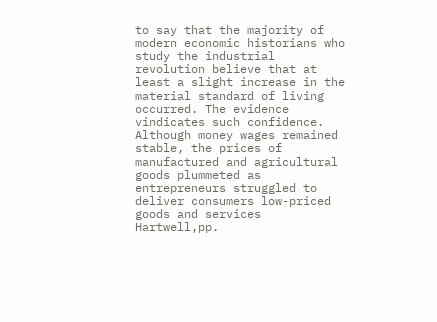to say that the majority of modern economic historians who study the industrial revolution believe that at least a slight increase in the material standard of living occurred. The evidence vindicates such confidence. Although money wages remained stable, the prices of manufactured and agricultural goods plummeted as entrepreneurs struggled to deliver consumers low-priced goods and services Hartwell,pp.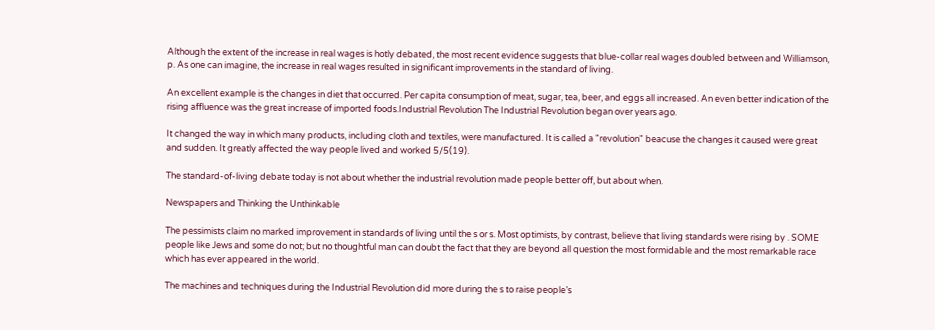Although the extent of the increase in real wages is hotly debated, the most recent evidence suggests that blue-collar real wages doubled between and Williamson, p. As one can imagine, the increase in real wages resulted in significant improvements in the standard of living.

An excellent example is the changes in diet that occurred. Per capita consumption of meat, sugar, tea, beer, and eggs all increased. An even better indication of the rising affluence was the great increase of imported foods.Industrial Revolution The Industrial Revolution began over years ago.

It changed the way in which many products, including cloth and textiles, were manufactured. It is called a "revolution" beacuse the changes it caused were great and sudden. It greatly affected the way people lived and worked 5/5(19).

The standard-of-living debate today is not about whether the industrial revolution made people better off, but about when.

Newspapers and Thinking the Unthinkable

The pessimists claim no marked improvement in standards of living until the s or s. Most optimists, by contrast, believe that living standards were rising by . SOME people like Jews and some do not; but no thoughtful man can doubt the fact that they are beyond all question the most formidable and the most remarkable race which has ever appeared in the world.

The machines and techniques during the Industrial Revolution did more during the s to raise people’s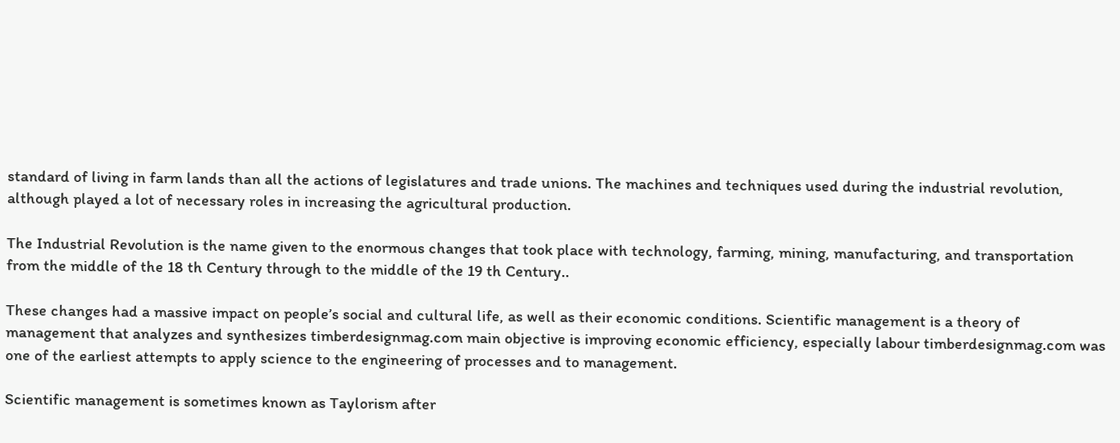standard of living in farm lands than all the actions of legislatures and trade unions. The machines and techniques used during the industrial revolution, although played a lot of necessary roles in increasing the agricultural production.

The Industrial Revolution is the name given to the enormous changes that took place with technology, farming, mining, manufacturing, and transportation from the middle of the 18 th Century through to the middle of the 19 th Century..

These changes had a massive impact on people’s social and cultural life, as well as their economic conditions. Scientific management is a theory of management that analyzes and synthesizes timberdesignmag.com main objective is improving economic efficiency, especially labour timberdesignmag.com was one of the earliest attempts to apply science to the engineering of processes and to management.

Scientific management is sometimes known as Taylorism after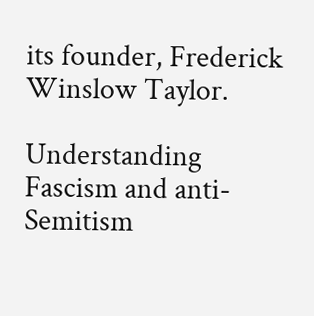its founder, Frederick Winslow Taylor.

Understanding Fascism and anti-Semitism